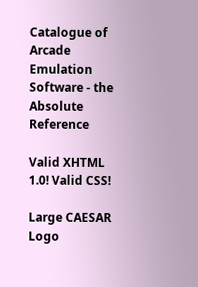Catalogue of Arcade Emulation Software - the Absolute Reference

Valid XHTML 1.0! Valid CSS!

Large CAESAR Logo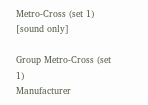Metro-Cross (set 1) [sound only]

Group Metro-Cross (set 1)
Manufacturer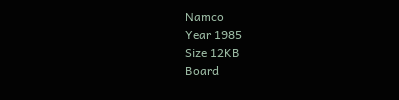Namco
Year 1985
Size 12KB
Board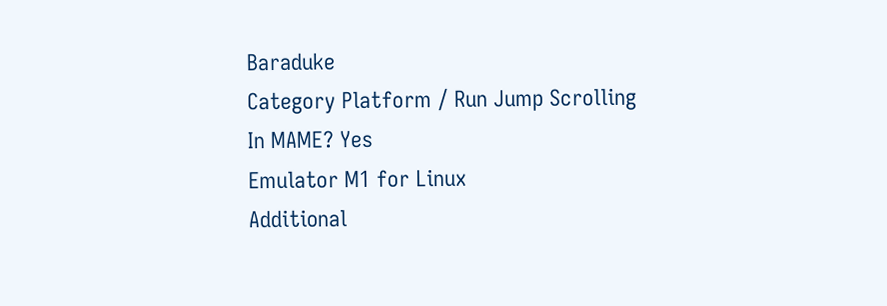Baraduke
Category Platform / Run Jump Scrolling
In MAME? Yes
Emulator M1 for Linux
Additional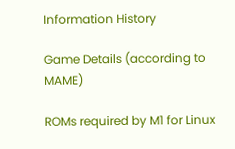Information History

Game Details (according to MAME)

ROMs required by M1 for Linux